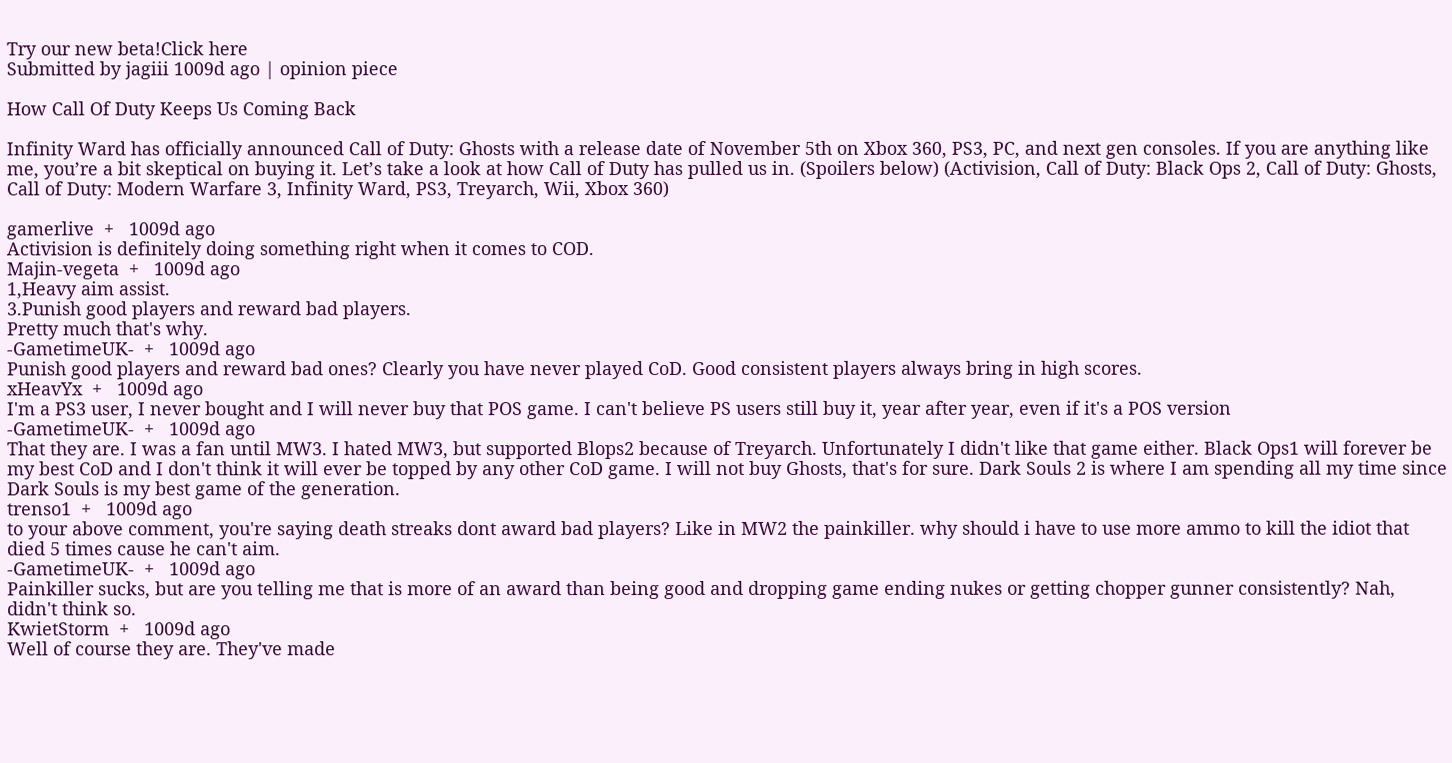Try our new beta!Click here
Submitted by jagiii 1009d ago | opinion piece

How Call Of Duty Keeps Us Coming Back

Infinity Ward has officially announced Call of Duty: Ghosts with a release date of November 5th on Xbox 360, PS3, PC, and next gen consoles. If you are anything like me, you’re a bit skeptical on buying it. Let’s take a look at how Call of Duty has pulled us in. (Spoilers below) (Activision, Call of Duty: Black Ops 2, Call of Duty: Ghosts, Call of Duty: Modern Warfare 3, Infinity Ward, PS3, Treyarch, Wii, Xbox 360)

gamerlive  +   1009d ago
Activision is definitely doing something right when it comes to COD.
Majin-vegeta  +   1009d ago
1,Heavy aim assist.
3.Punish good players and reward bad players.
Pretty much that's why.
-GametimeUK-  +   1009d ago
Punish good players and reward bad ones? Clearly you have never played CoD. Good consistent players always bring in high scores.
xHeavYx  +   1009d ago
I'm a PS3 user, I never bought and I will never buy that POS game. I can't believe PS users still buy it, year after year, even if it's a POS version
-GametimeUK-  +   1009d ago
That they are. I was a fan until MW3. I hated MW3, but supported Blops2 because of Treyarch. Unfortunately I didn't like that game either. Black Ops1 will forever be my best CoD and I don't think it will ever be topped by any other CoD game. I will not buy Ghosts, that's for sure. Dark Souls 2 is where I am spending all my time since Dark Souls is my best game of the generation.
trenso1  +   1009d ago
to your above comment, you're saying death streaks dont award bad players? Like in MW2 the painkiller. why should i have to use more ammo to kill the idiot that died 5 times cause he can't aim.
-GametimeUK-  +   1009d ago
Painkiller sucks, but are you telling me that is more of an award than being good and dropping game ending nukes or getting chopper gunner consistently? Nah, didn't think so.
KwietStorm  +   1009d ago
Well of course they are. They've made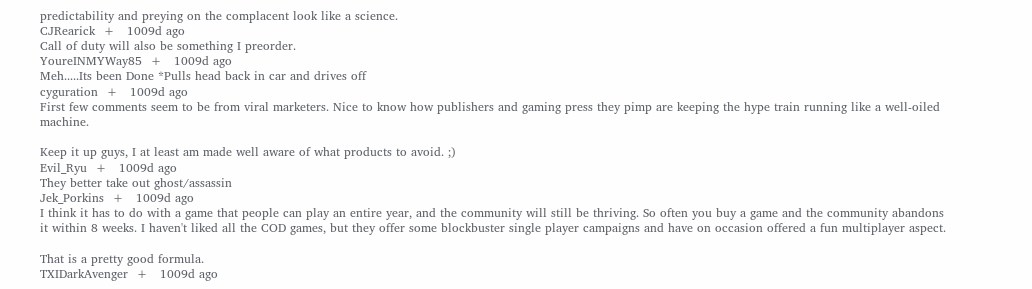predictability and preying on the complacent look like a science.
CJRearick  +   1009d ago
Call of duty will also be something I preorder.
YoureINMYWay85  +   1009d ago
Meh.....Its been Done *Pulls head back in car and drives off
cyguration  +   1009d ago
First few comments seem to be from viral marketers. Nice to know how publishers and gaming press they pimp are keeping the hype train running like a well-oiled machine.

Keep it up guys, I at least am made well aware of what products to avoid. ;)
Evil_Ryu  +   1009d ago
They better take out ghost/assassin
Jek_Porkins  +   1009d ago
I think it has to do with a game that people can play an entire year, and the community will still be thriving. So often you buy a game and the community abandons it within 8 weeks. I haven't liked all the COD games, but they offer some blockbuster single player campaigns and have on occasion offered a fun multiplayer aspect.

That is a pretty good formula.
TXIDarkAvenger  +   1009d ago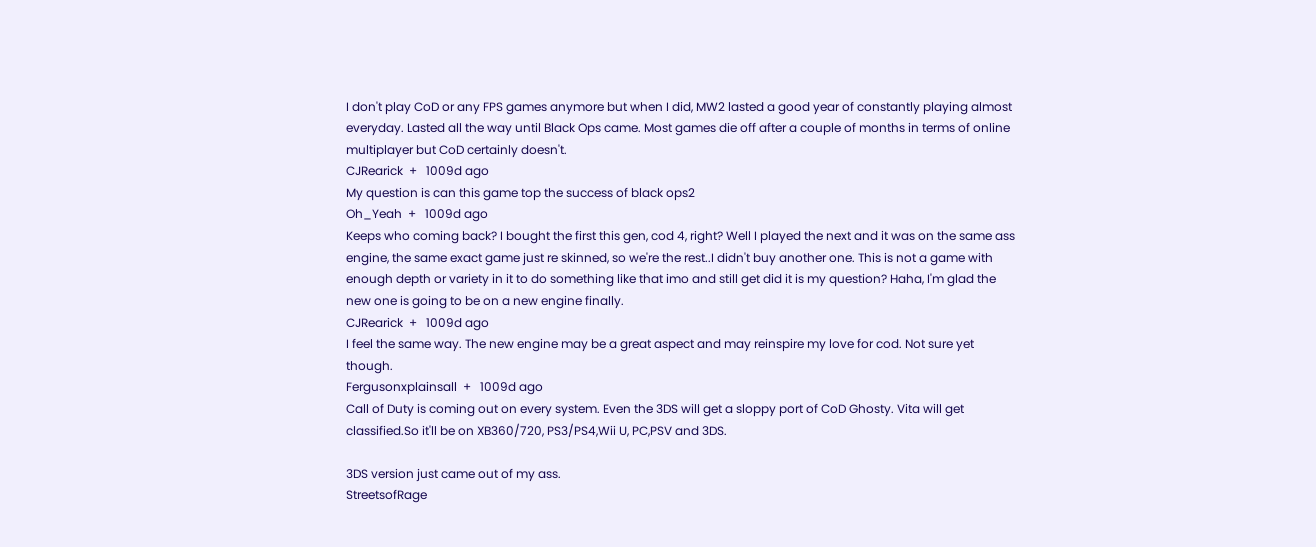I don't play CoD or any FPS games anymore but when I did, MW2 lasted a good year of constantly playing almost everyday. Lasted all the way until Black Ops came. Most games die off after a couple of months in terms of online multiplayer but CoD certainly doesn't.
CJRearick  +   1009d ago
My question is can this game top the success of black ops2
Oh_Yeah  +   1009d ago
Keeps who coming back? I bought the first this gen, cod 4, right? Well I played the next and it was on the same ass engine, the same exact game just re skinned, so we're the rest..I didn't buy another one. This is not a game with enough depth or variety in it to do something like that imo and still get did it is my question? Haha, I'm glad the new one is going to be on a new engine finally.
CJRearick  +   1009d ago
I feel the same way. The new engine may be a great aspect and may reinspire my love for cod. Not sure yet though.
Fergusonxplainsall  +   1009d ago
Call of Duty is coming out on every system. Even the 3DS will get a sloppy port of CoD Ghosty. Vita will get classified.So it'll be on XB360/720, PS3/PS4,Wii U, PC,PSV and 3DS.

3DS version just came out of my ass.
StreetsofRage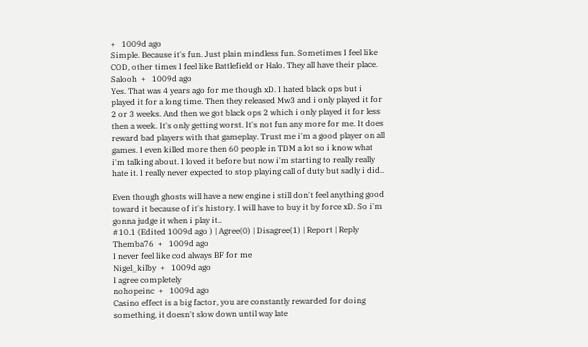+   1009d ago
Simple. Because it's fun. Just plain mindless fun. Sometimes I feel like COD, other times I feel like Battlefield or Halo. They all have their place.
Salooh  +   1009d ago
Yes. That was 4 years ago for me though xD. I hated black ops but i played it for a long time. Then they released Mw3 and i only played it for 2 or 3 weeks. And then we got black ops 2 which i only played it for less then a week. It's only getting worst. It's not fun any more for me. It does reward bad players with that gameplay. Trust me i'm a good player on all games. I even killed more then 60 people in TDM a lot so i know what i'm talking about. I loved it before but now i'm starting to really really hate it. I really never expected to stop playing call of duty but sadly i did..

Even though ghosts will have a new engine i still don't feel anything good toward it because of it's history. I will have to buy it by force xD. So i'm gonna judge it when i play it..
#10.1 (Edited 1009d ago ) | Agree(0) | Disagree(1) | Report | Reply
Themba76  +   1009d ago
I never feel like cod always BF for me
Nigel_kilby  +   1009d ago
I agree completely
nohopeinc  +   1009d ago
Casino effect is a big factor, you are constantly rewarded for doing something, it doesn't slow down until way late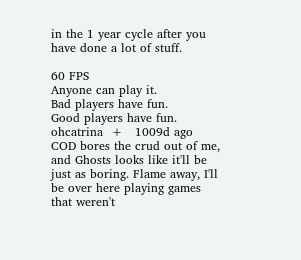in the 1 year cycle after you have done a lot of stuff.

60 FPS
Anyone can play it.
Bad players have fun.
Good players have fun.
ohcatrina  +   1009d ago
COD bores the crud out of me, and Ghosts looks like it'll be just as boring. Flame away, I'll be over here playing games that weren't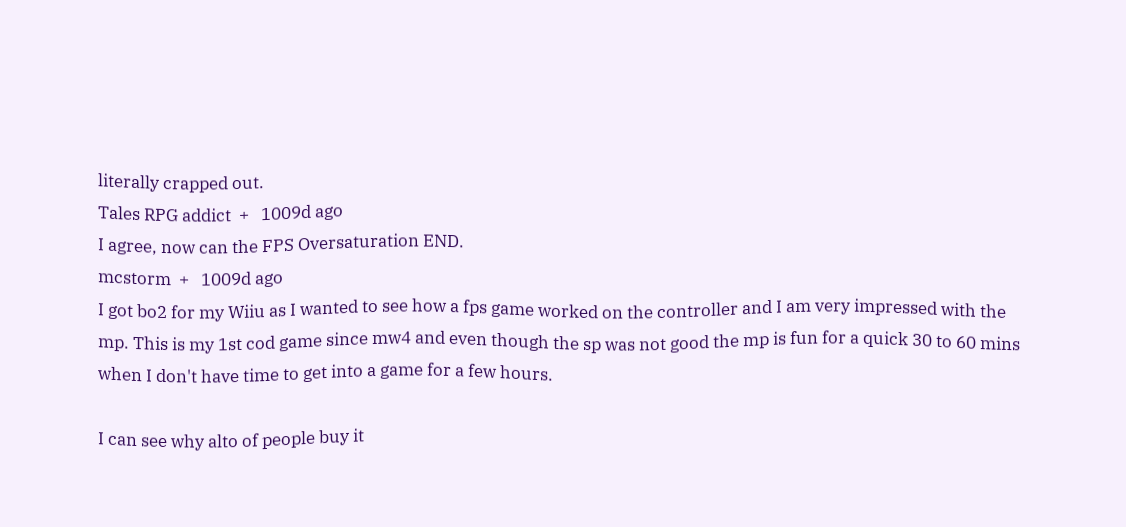literally crapped out.
Tales RPG addict  +   1009d ago
I agree, now can the FPS Oversaturation END.
mcstorm  +   1009d ago
I got bo2 for my Wiiu as I wanted to see how a fps game worked on the controller and I am very impressed with the mp. This is my 1st cod game since mw4 and even though the sp was not good the mp is fun for a quick 30 to 60 mins when I don't have time to get into a game for a few hours.

I can see why alto of people buy it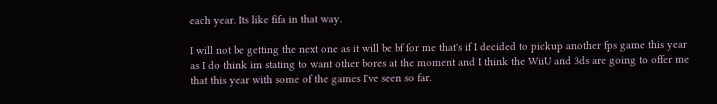each year. Its like fifa in that way.

I will not be getting the next one as it will be bf for me that's if I decided to pickup another fps game this year as I do think im stating to want other bores at the moment and I think the WiiU and 3ds are going to offer me that this year with some of the games I've seen so far.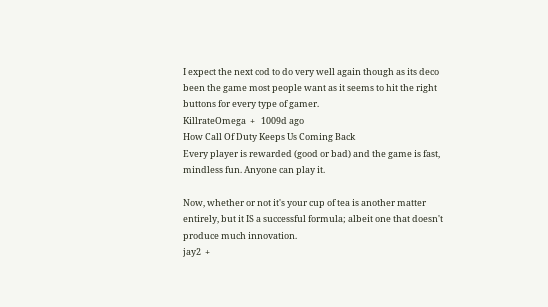I expect the next cod to do very well again though as its deco been the game most people want as it seems to hit the right buttons for every type of gamer.
KillrateOmega  +   1009d ago
How Call Of Duty Keeps Us Coming Back
Every player is rewarded (good or bad) and the game is fast, mindless fun. Anyone can play it.

Now, whether or not it's your cup of tea is another matter entirely, but it IS a successful formula; albeit one that doesn't produce much innovation.
jay2  +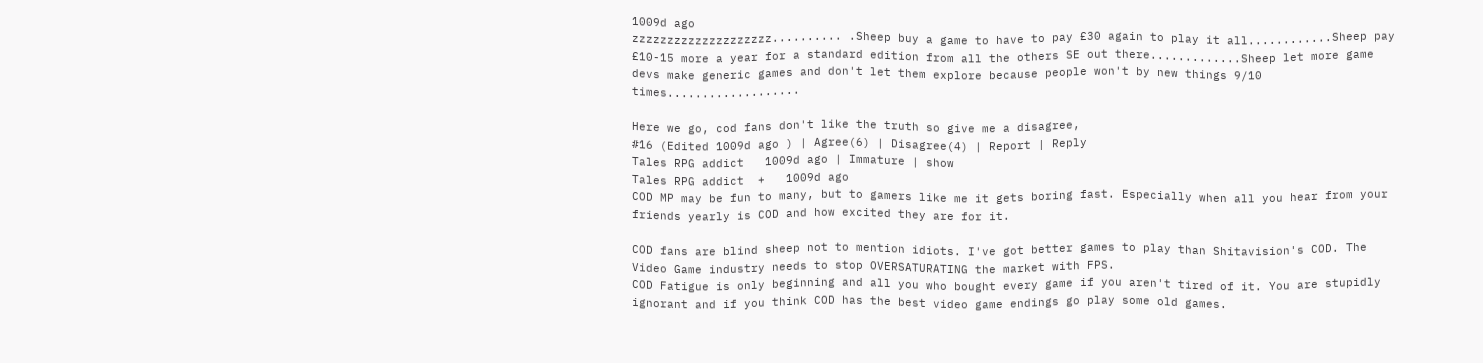1009d ago
zzzzzzzzzzzzzzzzzzzz.......... .Sheep buy a game to have to pay £30 again to play it all............Sheep pay £10-15 more a year for a standard edition from all the others SE out there.............Sheep let more game devs make generic games and don't let them explore because people won't by new things 9/10 times...................

Here we go, cod fans don't like the truth so give me a disagree,
#16 (Edited 1009d ago ) | Agree(6) | Disagree(4) | Report | Reply
Tales RPG addict   1009d ago | Immature | show
Tales RPG addict  +   1009d ago
COD MP may be fun to many, but to gamers like me it gets boring fast. Especially when all you hear from your friends yearly is COD and how excited they are for it.

COD fans are blind sheep not to mention idiots. I've got better games to play than Shitavision's COD. The Video Game industry needs to stop OVERSATURATING the market with FPS.
COD Fatigue is only beginning and all you who bought every game if you aren't tired of it. You are stupidly ignorant and if you think COD has the best video game endings go play some old games.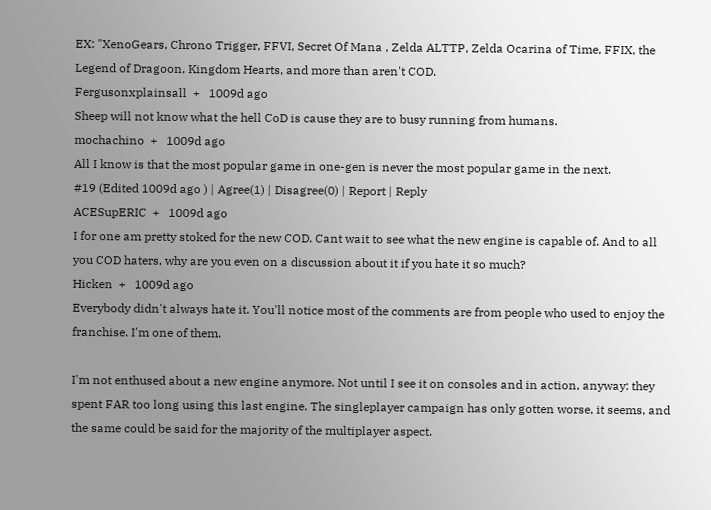EX: "XenoGears, Chrono Trigger, FFVI, Secret Of Mana , Zelda ALTTP, Zelda Ocarina of Time, FFIX, the Legend of Dragoon, Kingdom Hearts, and more than aren't COD.
Fergusonxplainsall  +   1009d ago
Sheep will not know what the hell CoD is cause they are to busy running from humans.
mochachino  +   1009d ago
All I know is that the most popular game in one-gen is never the most popular game in the next.
#19 (Edited 1009d ago ) | Agree(1) | Disagree(0) | Report | Reply
ACESupERIC  +   1009d ago
I for one am pretty stoked for the new COD. Cant wait to see what the new engine is capable of. And to all you COD haters, why are you even on a discussion about it if you hate it so much?
Hicken  +   1009d ago
Everybody didn't always hate it. You'll notice most of the comments are from people who used to enjoy the franchise. I'm one of them.

I'm not enthused about a new engine anymore. Not until I see it on consoles and in action, anyway: they spent FAR too long using this last engine. The singleplayer campaign has only gotten worse, it seems, and the same could be said for the majority of the multiplayer aspect.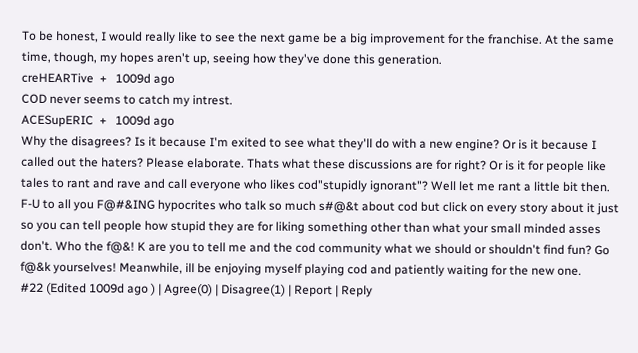To be honest, I would really like to see the next game be a big improvement for the franchise. At the same time, though, my hopes aren't up, seeing how they've done this generation.
creHEARTive  +   1009d ago
COD never seems to catch my intrest.
ACESupERIC  +   1009d ago
Why the disagrees? Is it because I'm exited to see what they'll do with a new engine? Or is it because I called out the haters? Please elaborate. Thats what these discussions are for right? Or is it for people like tales to rant and rave and call everyone who likes cod"stupidly ignorant"? Well let me rant a little bit then. F-U to all you F@#&ING hypocrites who talk so much s#@&t about cod but click on every story about it just so you can tell people how stupid they are for liking something other than what your small minded asses don't. Who the f@&! K are you to tell me and the cod community what we should or shouldn't find fun? Go f@&k yourselves! Meanwhile, ill be enjoying myself playing cod and patiently waiting for the new one.
#22 (Edited 1009d ago ) | Agree(0) | Disagree(1) | Report | Reply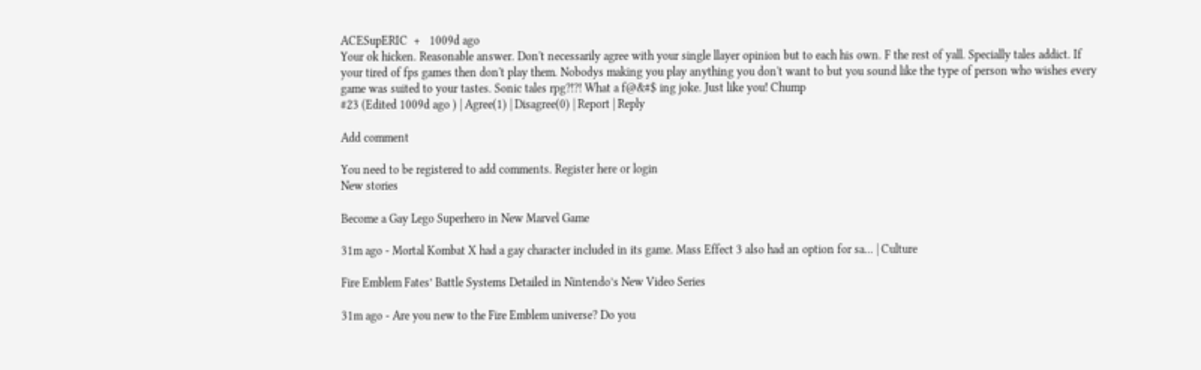ACESupERIC  +   1009d ago
Your ok hicken. Reasonable answer. Don't necessarily agree with your single llayer opinion but to each his own. F the rest of yall. Specially tales addict. If your tired of fps games then don't play them. Nobodys making you play anything you don't want to but you sound like the type of person who wishes every game was suited to your tastes. Sonic tales rpg?!?! What a f@&#$ ing joke. Just like you! Chump
#23 (Edited 1009d ago ) | Agree(1) | Disagree(0) | Report | Reply

Add comment

You need to be registered to add comments. Register here or login
New stories

Become a Gay Lego Superhero in New Marvel Game

31m ago - Mortal Kombat X had a gay character included in its game. Mass Effect 3 also had an option for sa... | Culture

Fire Emblem Fates’ Battle Systems Detailed in Nintendo’s New Video Series

31m ago - Are you new to the Fire Emblem universe? Do you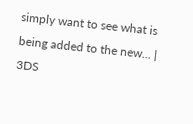simply want to see what is being added to the new... | 3DS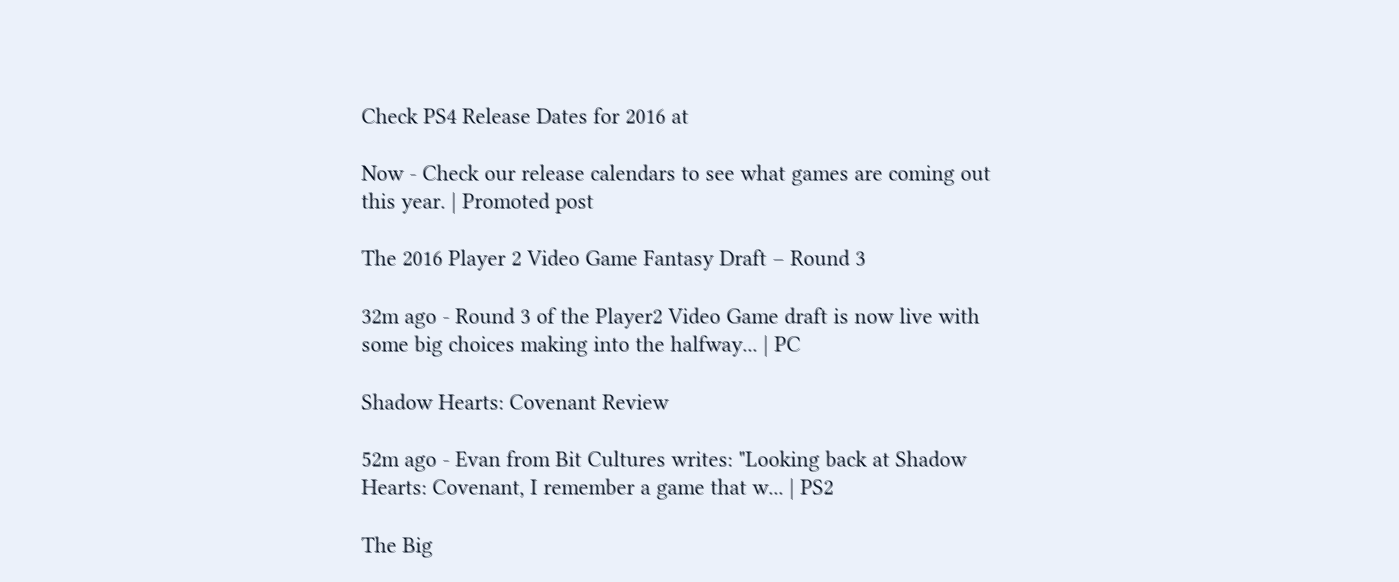Check PS4 Release Dates for 2016 at

Now - Check our release calendars to see what games are coming out this year. | Promoted post

The 2016 Player 2 Video Game Fantasy Draft – Round 3

32m ago - Round 3 of the Player2 Video Game draft is now live with some big choices making into the halfway... | PC

Shadow Hearts: Covenant Review

52m ago - Evan from Bit Cultures writes: "Looking back at Shadow Hearts: Covenant, I remember a game that w... | PS2

The Big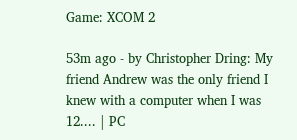Game: XCOM 2

53m ago - by Christopher Dring: My friend Andrew was the only friend I knew with a computer when I was 12.... | PC